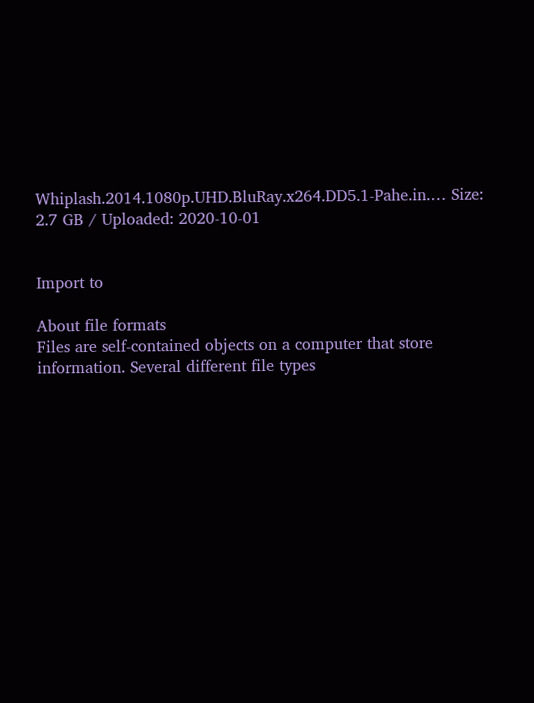Whiplash.2014.1080p.UHD.BluRay.x264.DD5.1-Pahe.in.… Size: 2.7 GB / Uploaded: 2020-10-01


Import to

About file formats
Files are self-contained objects on a computer that store information. Several different file types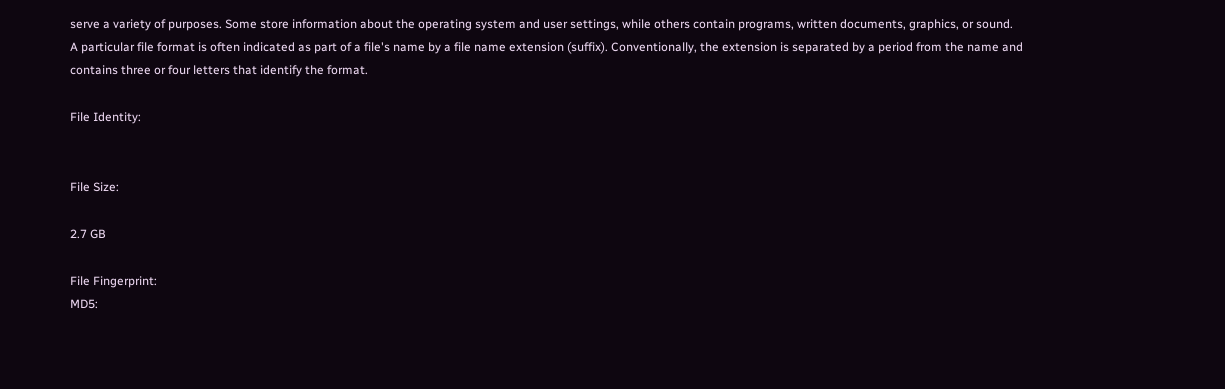serve a variety of purposes. Some store information about the operating system and user settings, while others contain programs, written documents, graphics, or sound.
A particular file format is often indicated as part of a file's name by a file name extension (suffix). Conventionally, the extension is separated by a period from the name and contains three or four letters that identify the format.

File Identity:


File Size:

2.7 GB

File Fingerprint:
MD5: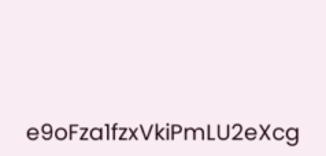e9oFza1fzxVkiPmLU2eXcg